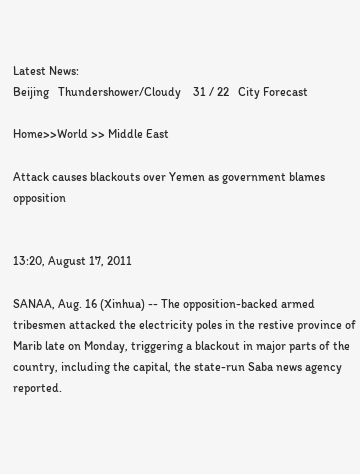Latest News:
Beijing   Thundershower/Cloudy    31 / 22   City Forecast

Home>>World >> Middle East

Attack causes blackouts over Yemen as government blames opposition


13:20, August 17, 2011

SANAA, Aug. 16 (Xinhua) -- The opposition-backed armed tribesmen attacked the electricity poles in the restive province of Marib late on Monday, triggering a blackout in major parts of the country, including the capital, the state-run Saba news agency reported.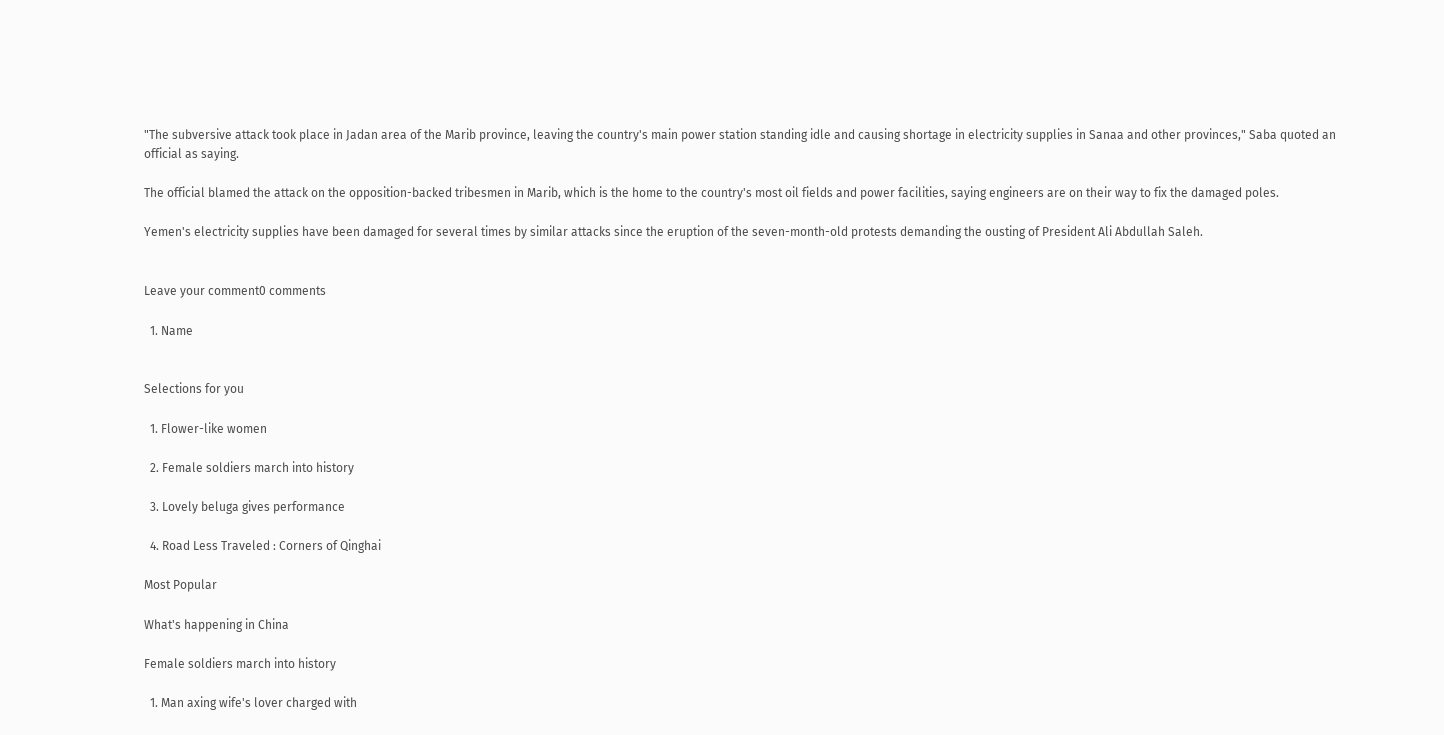"The subversive attack took place in Jadan area of the Marib province, leaving the country's main power station standing idle and causing shortage in electricity supplies in Sanaa and other provinces," Saba quoted an official as saying.

The official blamed the attack on the opposition-backed tribesmen in Marib, which is the home to the country's most oil fields and power facilities, saying engineers are on their way to fix the damaged poles.

Yemen's electricity supplies have been damaged for several times by similar attacks since the eruption of the seven-month-old protests demanding the ousting of President Ali Abdullah Saleh.


Leave your comment0 comments

  1. Name


Selections for you

  1. Flower-like women

  2. Female soldiers march into history

  3. Lovely beluga gives performance

  4. Road Less Traveled : Corners of Qinghai

Most Popular

What's happening in China

Female soldiers march into history

  1. Man axing wife's lover charged with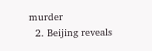murder
  2. Beijing reveals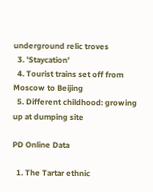underground relic troves
  3. 'Staycation'
  4. Tourist trains set off from Moscow to Beijing
  5. Different childhood: growing up at dumping site

PD Online Data

  1. The Tartar ethnic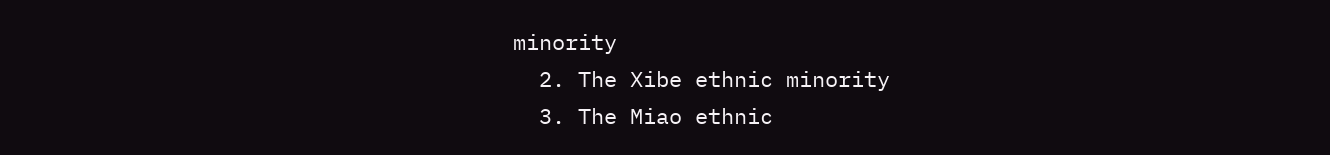minority
  2. The Xibe ethnic minority
  3. The Miao ethnic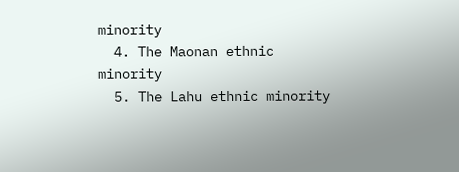minority
  4. The Maonan ethnic minority
  5. The Lahu ethnic minority